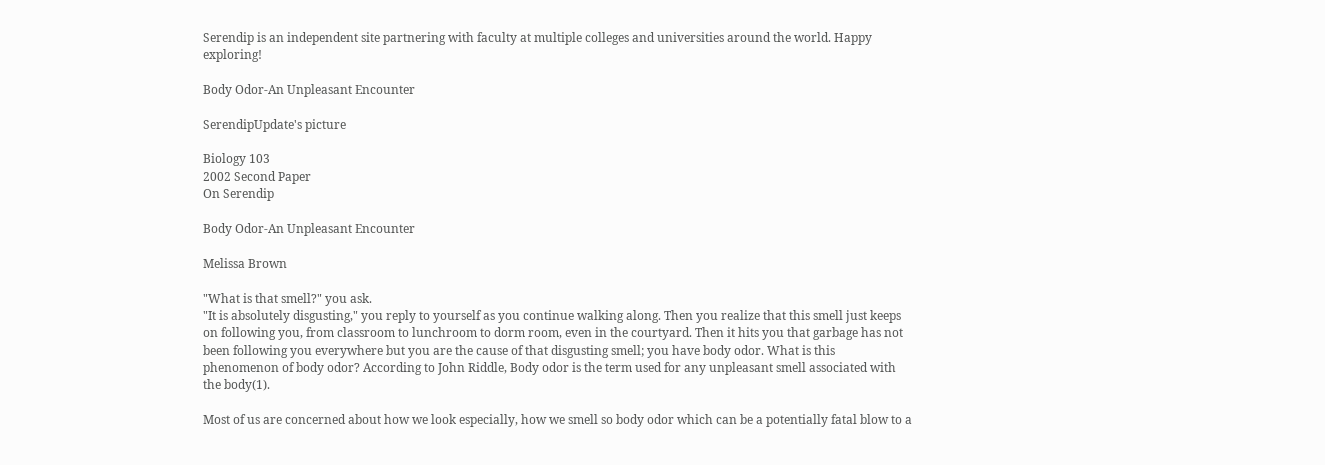Serendip is an independent site partnering with faculty at multiple colleges and universities around the world. Happy exploring!

Body Odor-An Unpleasant Encounter

SerendipUpdate's picture

Biology 103
2002 Second Paper
On Serendip

Body Odor-An Unpleasant Encounter

Melissa Brown

"What is that smell?" you ask.
"It is absolutely disgusting," you reply to yourself as you continue walking along. Then you realize that this smell just keeps on following you, from classroom to lunchroom to dorm room, even in the courtyard. Then it hits you that garbage has not been following you everywhere but you are the cause of that disgusting smell; you have body odor. What is this phenomenon of body odor? According to John Riddle, Body odor is the term used for any unpleasant smell associated with the body(1).

Most of us are concerned about how we look especially, how we smell so body odor which can be a potentially fatal blow to a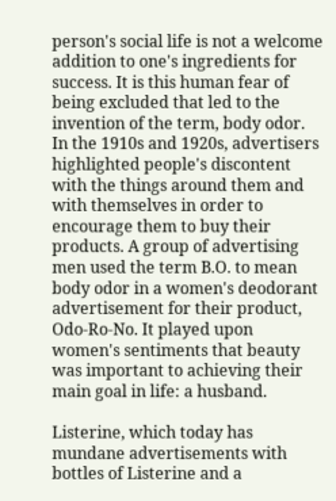person's social life is not a welcome addition to one's ingredients for success. It is this human fear of being excluded that led to the invention of the term, body odor. In the 1910s and 1920s, advertisers highlighted people's discontent with the things around them and with themselves in order to encourage them to buy their products. A group of advertising men used the term B.O. to mean body odor in a women's deodorant advertisement for their product, Odo-Ro-No. It played upon women's sentiments that beauty was important to achieving their main goal in life: a husband.

Listerine, which today has mundane advertisements with bottles of Listerine and a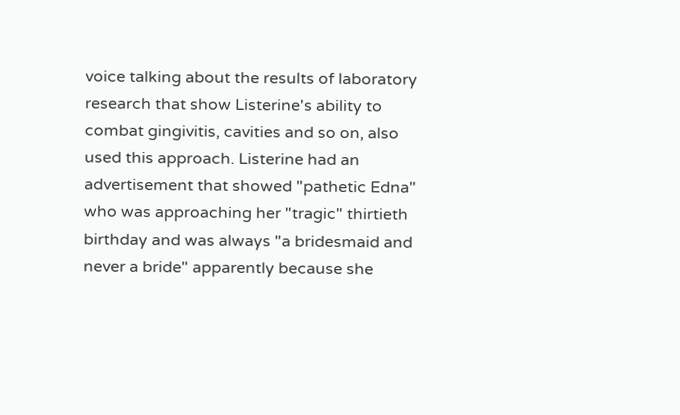voice talking about the results of laboratory research that show Listerine's ability to combat gingivitis, cavities and so on, also used this approach. Listerine had an advertisement that showed "pathetic Edna" who was approaching her "tragic" thirtieth birthday and was always "a bridesmaid and never a bride" apparently because she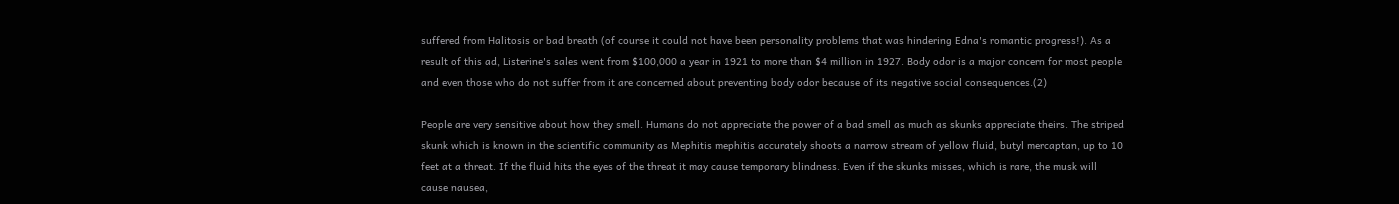suffered from Halitosis or bad breath (of course it could not have been personality problems that was hindering Edna's romantic progress!). As a result of this ad, Listerine's sales went from $100,000 a year in 1921 to more than $4 million in 1927. Body odor is a major concern for most people and even those who do not suffer from it are concerned about preventing body odor because of its negative social consequences.(2)

People are very sensitive about how they smell. Humans do not appreciate the power of a bad smell as much as skunks appreciate theirs. The striped skunk which is known in the scientific community as Mephitis mephitis accurately shoots a narrow stream of yellow fluid, butyl mercaptan, up to 10 feet at a threat. If the fluid hits the eyes of the threat it may cause temporary blindness. Even if the skunks misses, which is rare, the musk will cause nausea,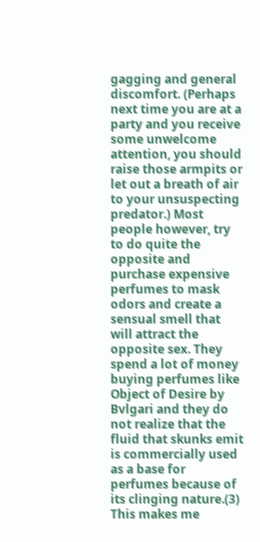gagging and general discomfort. (Perhaps next time you are at a party and you receive some unwelcome attention, you should raise those armpits or let out a breath of air to your unsuspecting predator.) Most people however, try to do quite the opposite and purchase expensive perfumes to mask odors and create a sensual smell that will attract the opposite sex. They spend a lot of money buying perfumes like Object of Desire by Bvlgari and they do not realize that the fluid that skunks emit is commercially used as a base for perfumes because of its clinging nature.(3) This makes me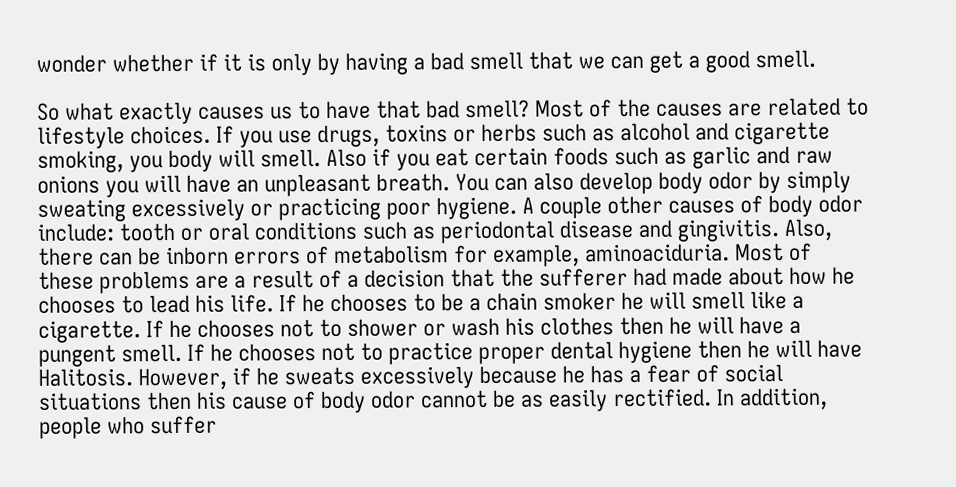wonder whether if it is only by having a bad smell that we can get a good smell.

So what exactly causes us to have that bad smell? Most of the causes are related to lifestyle choices. If you use drugs, toxins or herbs such as alcohol and cigarette smoking, you body will smell. Also if you eat certain foods such as garlic and raw onions you will have an unpleasant breath. You can also develop body odor by simply sweating excessively or practicing poor hygiene. A couple other causes of body odor include: tooth or oral conditions such as periodontal disease and gingivitis. Also, there can be inborn errors of metabolism for example, aminoaciduria. Most of these problems are a result of a decision that the sufferer had made about how he chooses to lead his life. If he chooses to be a chain smoker he will smell like a cigarette. If he chooses not to shower or wash his clothes then he will have a pungent smell. If he chooses not to practice proper dental hygiene then he will have Halitosis. However, if he sweats excessively because he has a fear of social situations then his cause of body odor cannot be as easily rectified. In addition, people who suffer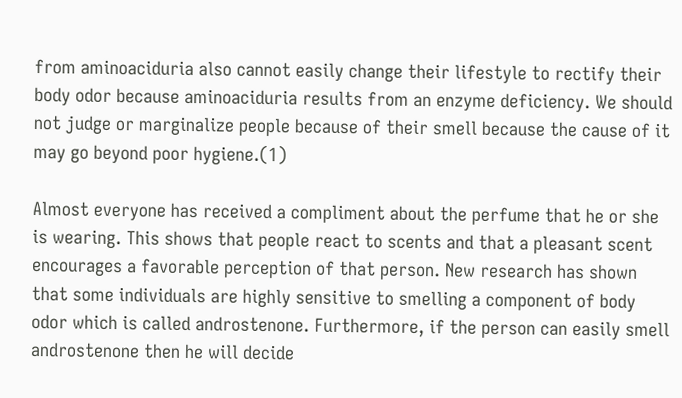from aminoaciduria also cannot easily change their lifestyle to rectify their body odor because aminoaciduria results from an enzyme deficiency. We should not judge or marginalize people because of their smell because the cause of it may go beyond poor hygiene.(1)

Almost everyone has received a compliment about the perfume that he or she is wearing. This shows that people react to scents and that a pleasant scent encourages a favorable perception of that person. New research has shown that some individuals are highly sensitive to smelling a component of body odor which is called androstenone. Furthermore, if the person can easily smell androstenone then he will decide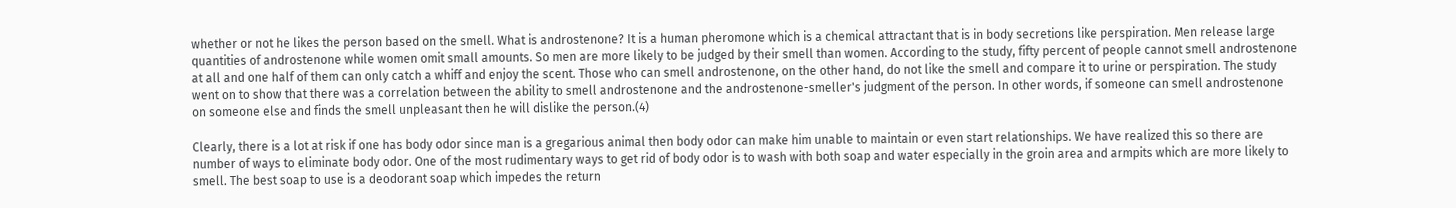whether or not he likes the person based on the smell. What is androstenone? It is a human pheromone which is a chemical attractant that is in body secretions like perspiration. Men release large quantities of androstenone while women omit small amounts. So men are more likely to be judged by their smell than women. According to the study, fifty percent of people cannot smell androstenone at all and one half of them can only catch a whiff and enjoy the scent. Those who can smell androstenone, on the other hand, do not like the smell and compare it to urine or perspiration. The study went on to show that there was a correlation between the ability to smell androstenone and the androstenone-smeller's judgment of the person. In other words, if someone can smell androstenone on someone else and finds the smell unpleasant then he will dislike the person.(4)

Clearly, there is a lot at risk if one has body odor since man is a gregarious animal then body odor can make him unable to maintain or even start relationships. We have realized this so there are number of ways to eliminate body odor. One of the most rudimentary ways to get rid of body odor is to wash with both soap and water especially in the groin area and armpits which are more likely to smell. The best soap to use is a deodorant soap which impedes the return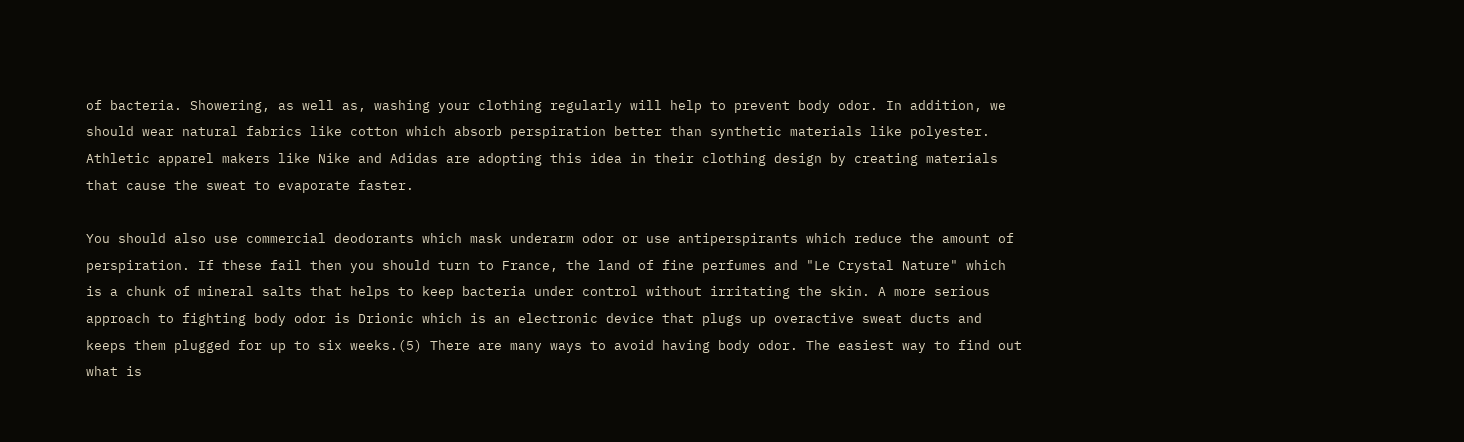of bacteria. Showering, as well as, washing your clothing regularly will help to prevent body odor. In addition, we should wear natural fabrics like cotton which absorb perspiration better than synthetic materials like polyester. Athletic apparel makers like Nike and Adidas are adopting this idea in their clothing design by creating materials that cause the sweat to evaporate faster.

You should also use commercial deodorants which mask underarm odor or use antiperspirants which reduce the amount of perspiration. If these fail then you should turn to France, the land of fine perfumes and "Le Crystal Nature" which is a chunk of mineral salts that helps to keep bacteria under control without irritating the skin. A more serious approach to fighting body odor is Drionic which is an electronic device that plugs up overactive sweat ducts and keeps them plugged for up to six weeks.(5) There are many ways to avoid having body odor. The easiest way to find out what is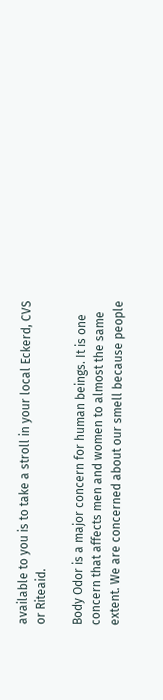available to you is to take a stroll in your local Eckerd, CVS or Riteaid.

Body Odor is a major concern for human beings. It is one concern that affects men and women to almost the same extent. We are concerned about our smell because people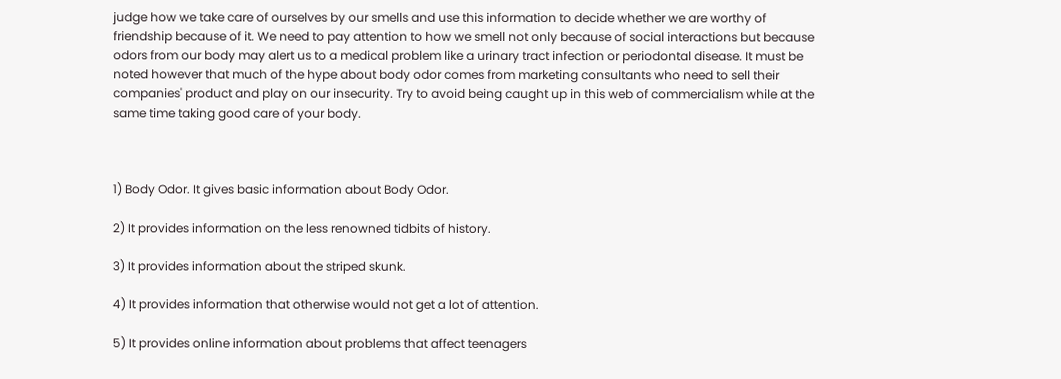judge how we take care of ourselves by our smells and use this information to decide whether we are worthy of friendship because of it. We need to pay attention to how we smell not only because of social interactions but because odors from our body may alert us to a medical problem like a urinary tract infection or periodontal disease. It must be noted however that much of the hype about body odor comes from marketing consultants who need to sell their companies' product and play on our insecurity. Try to avoid being caught up in this web of commercialism while at the same time taking good care of your body.



1) Body Odor. It gives basic information about Body Odor.

2) It provides information on the less renowned tidbits of history.

3) It provides information about the striped skunk.

4) It provides information that otherwise would not get a lot of attention.

5) It provides online information about problems that affect teenagers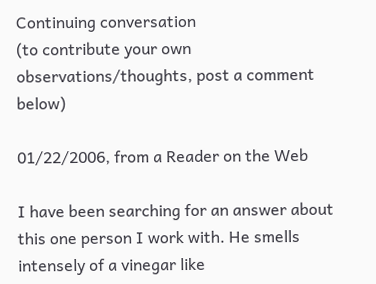Continuing conversation
(to contribute your own observations/thoughts, post a comment below)

01/22/2006, from a Reader on the Web

I have been searching for an answer about this one person I work with. He smells intensely of a vinegar like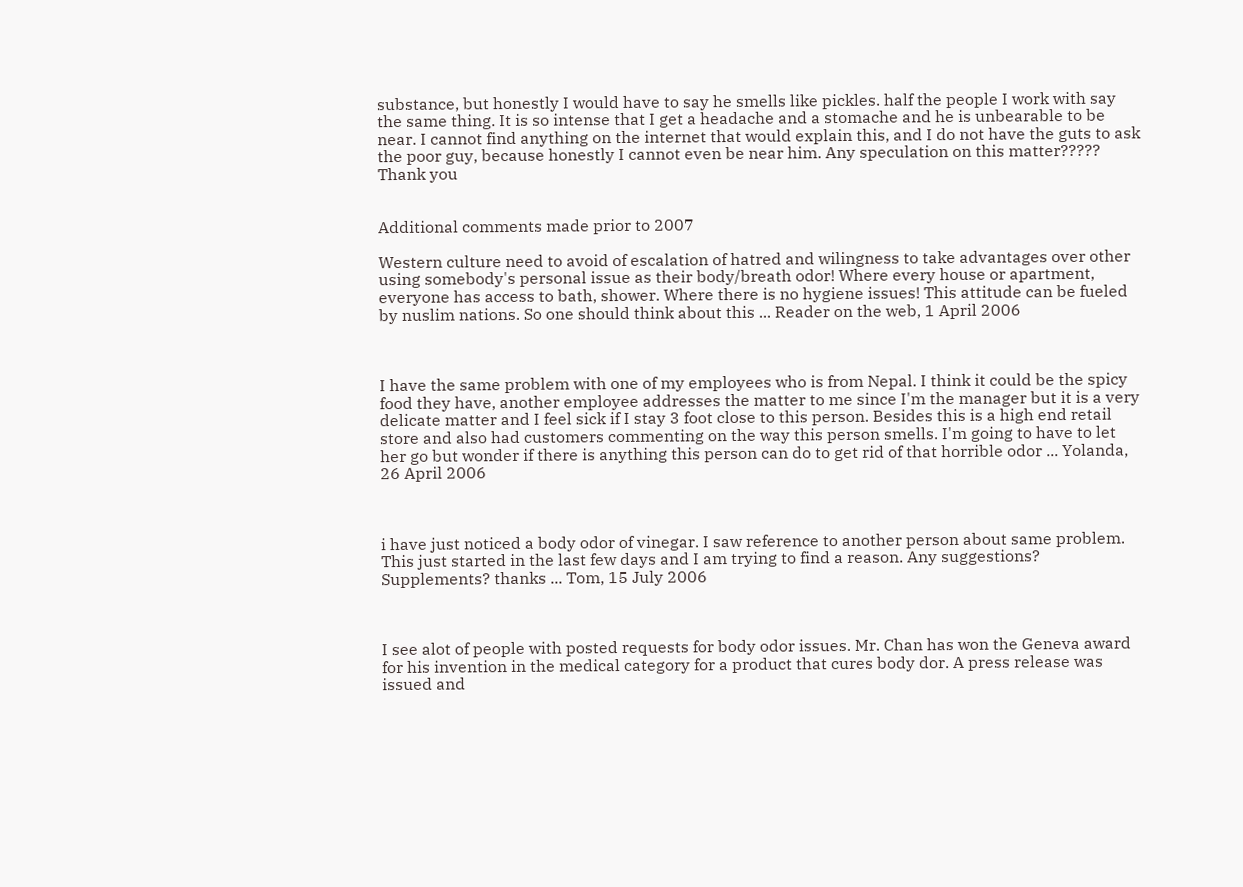substance, but honestly I would have to say he smells like pickles. half the people I work with say the same thing. It is so intense that I get a headache and a stomache and he is unbearable to be near. I cannot find anything on the internet that would explain this, and I do not have the guts to ask the poor guy, because honestly I cannot even be near him. Any speculation on this matter????? Thank you


Additional comments made prior to 2007

Western culture need to avoid of escalation of hatred and wilingness to take advantages over other using somebody's personal issue as their body/breath odor! Where every house or apartment, everyone has access to bath, shower. Where there is no hygiene issues! This attitude can be fueled by nuslim nations. So one should think about this ... Reader on the web, 1 April 2006



I have the same problem with one of my employees who is from Nepal. I think it could be the spicy food they have, another employee addresses the matter to me since I'm the manager but it is a very delicate matter and I feel sick if I stay 3 foot close to this person. Besides this is a high end retail store and also had customers commenting on the way this person smells. I'm going to have to let her go but wonder if there is anything this person can do to get rid of that horrible odor ... Yolanda, 26 April 2006



i have just noticed a body odor of vinegar. I saw reference to another person about same problem. This just started in the last few days and I am trying to find a reason. Any suggestions? Supplements? thanks ... Tom, 15 July 2006



I see alot of people with posted requests for body odor issues. Mr. Chan has won the Geneva award for his invention in the medical category for a product that cures body dor. A press release was issued and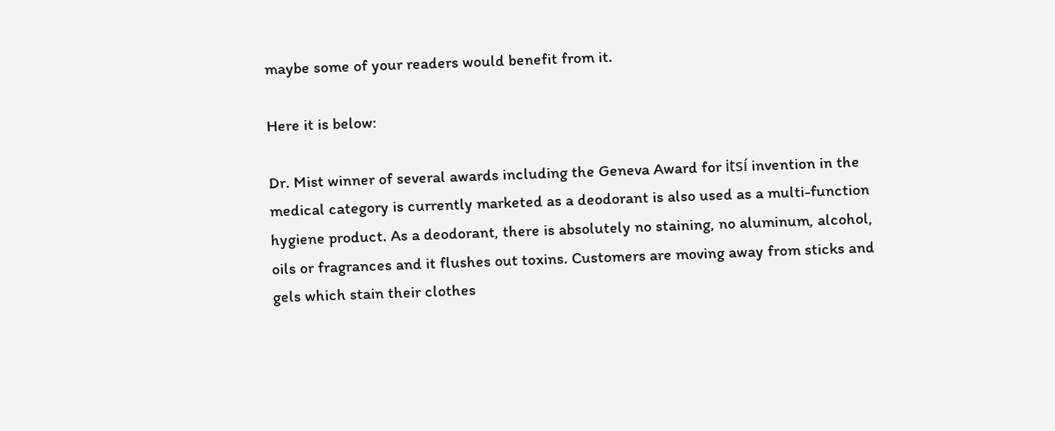maybe some of your readers would benefit from it.

Here it is below:

Dr. Mist winner of several awards including the Geneva Award for itsí invention in the medical category is currently marketed as a deodorant is also used as a multi-function hygiene product. As a deodorant, there is absolutely no staining, no aluminum, alcohol, oils or fragrances and it flushes out toxins. Customers are moving away from sticks and gels which stain their clothes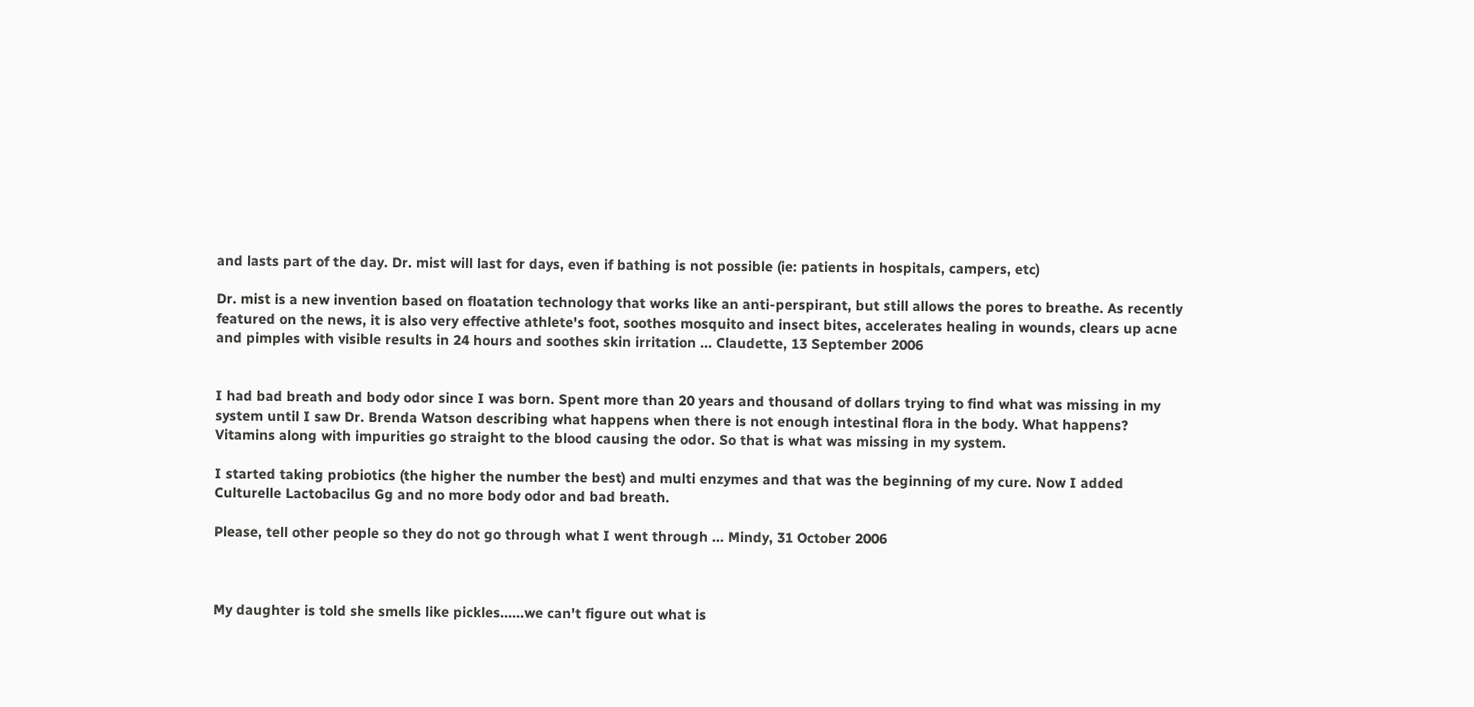and lasts part of the day. Dr. mist will last for days, even if bathing is not possible (ie: patients in hospitals, campers, etc)

Dr. mist is a new invention based on floatation technology that works like an anti-perspirant, but still allows the pores to breathe. As recently featured on the news, it is also very effective athlete's foot, soothes mosquito and insect bites, accelerates healing in wounds, clears up acne and pimples with visible results in 24 hours and soothes skin irritation ... Claudette, 13 September 2006


I had bad breath and body odor since I was born. Spent more than 20 years and thousand of dollars trying to find what was missing in my system until I saw Dr. Brenda Watson describing what happens when there is not enough intestinal flora in the body. What happens? Vitamins along with impurities go straight to the blood causing the odor. So that is what was missing in my system.

I started taking probiotics (the higher the number the best) and multi enzymes and that was the beginning of my cure. Now I added Culturelle Lactobacilus Gg and no more body odor and bad breath.

Please, tell other people so they do not go through what I went through ... Mindy, 31 October 2006



My daughter is told she smells like pickles......we can't figure out what is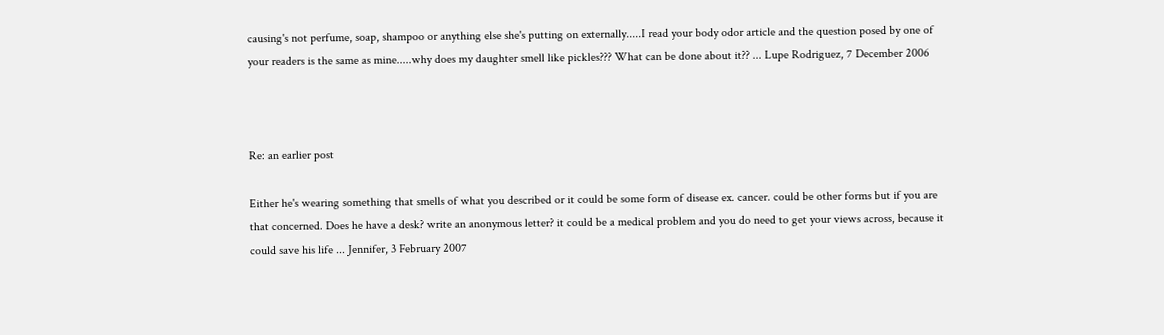causing's not perfume, soap, shampoo or anything else she's putting on externally.....I read your body odor article and the question posed by one of your readers is the same as mine.....why does my daughter smell like pickles??? What can be done about it?? ... Lupe Rodriguez, 7 December 2006



Re: an earlier post

Either he's wearing something that smells of what you described or it could be some form of disease ex. cancer. could be other forms but if you are that concerned. Does he have a desk? write an anonymous letter? it could be a medical problem and you do need to get your views across, because it could save his life ... Jennifer, 3 February 2007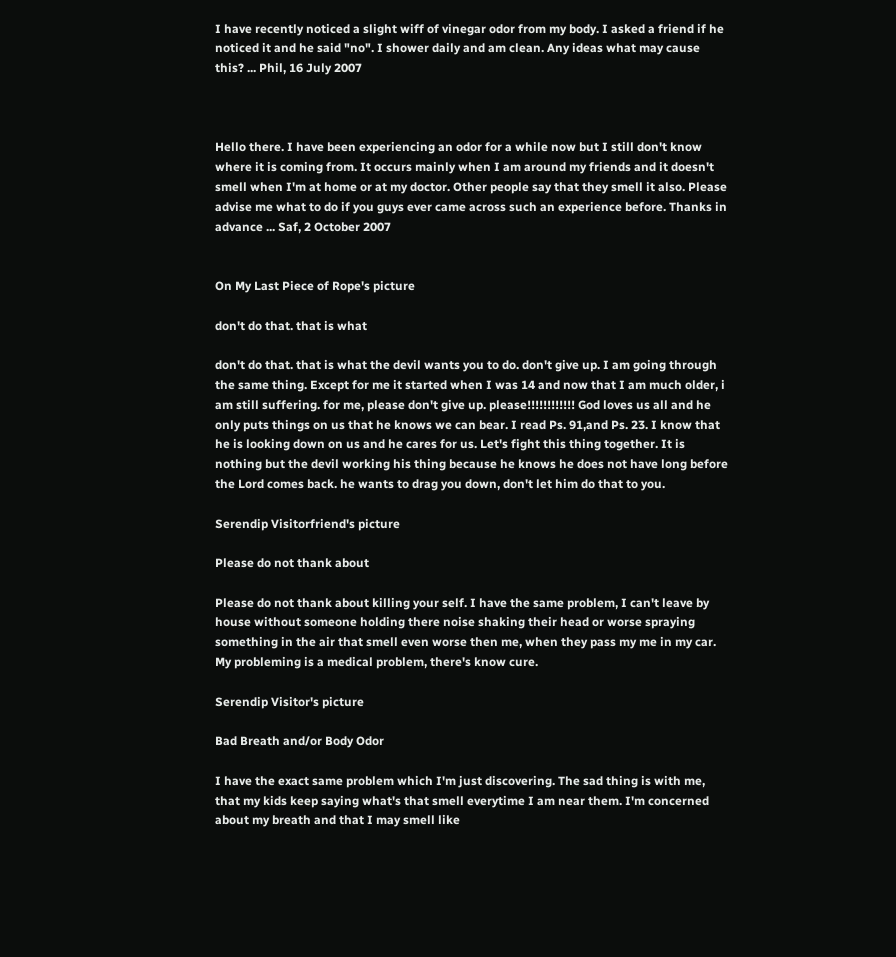I have recently noticed a slight wiff of vinegar odor from my body. I asked a friend if he noticed it and he said "no". I shower daily and am clean. Any ideas what may cause this? ... Phil, 16 July 2007



Hello there. I have been experiencing an odor for a while now but I still don't know where it is coming from. It occurs mainly when I am around my friends and it doesn't smell when I'm at home or at my doctor. Other people say that they smell it also. Please advise me what to do if you guys ever came across such an experience before. Thanks in advance ... Saf, 2 October 2007


On My Last Piece of Rope's picture

don't do that. that is what

don't do that. that is what the devil wants you to do. don't give up. I am going through the same thing. Except for me it started when I was 14 and now that I am much older, i am still suffering. for me, please don't give up. please!!!!!!!!!!!! God loves us all and he only puts things on us that he knows we can bear. I read Ps. 91,and Ps. 23. I know that he is looking down on us and he cares for us. Let's fight this thing together. It is nothing but the devil working his thing because he knows he does not have long before the Lord comes back. he wants to drag you down, don't let him do that to you.

Serendip Visitorfriend's picture

Please do not thank about

Please do not thank about killing your self. I have the same problem, I can't leave by house without someone holding there noise shaking their head or worse spraying something in the air that smell even worse then me, when they pass my me in my car. My probleming is a medical problem, there's know cure.

Serendip Visitor's picture

Bad Breath and/or Body Odor

I have the exact same problem which I'm just discovering. The sad thing is with me, that my kids keep saying what's that smell everytime I am near them. I'm concerned about my breath and that I may smell like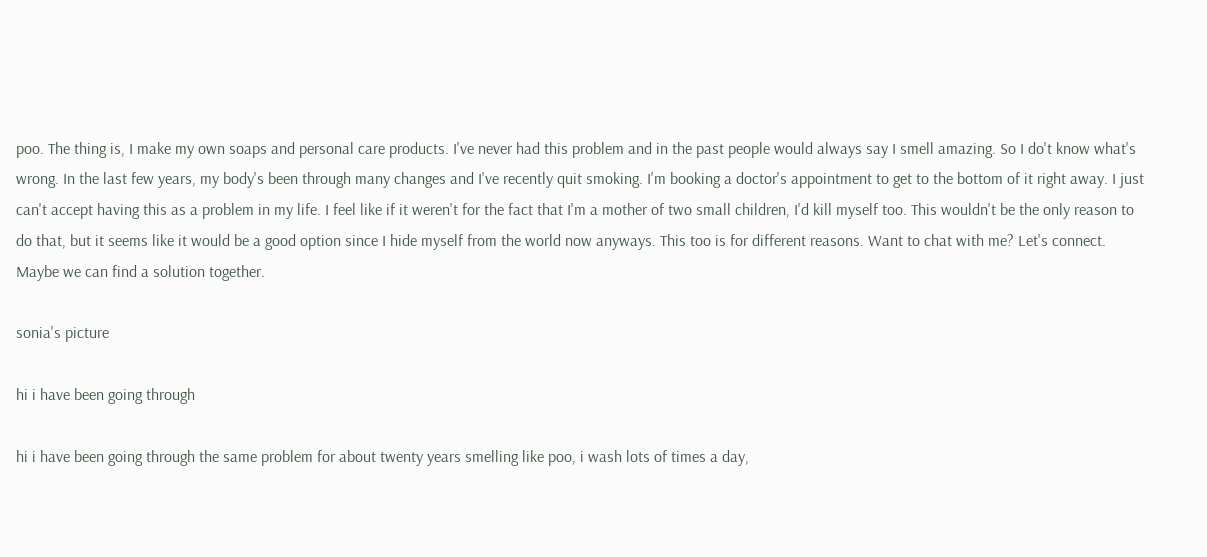poo. The thing is, I make my own soaps and personal care products. I've never had this problem and in the past people would always say I smell amazing. So I do't know what's wrong. In the last few years, my body's been through many changes and I've recently quit smoking. I'm booking a doctor's appointment to get to the bottom of it right away. I just can't accept having this as a problem in my life. I feel like if it weren't for the fact that I'm a mother of two small children, I'd kill myself too. This wouldn't be the only reason to do that, but it seems like it would be a good option since I hide myself from the world now anyways. This too is for different reasons. Want to chat with me? Let's connect. Maybe we can find a solution together.

sonia's picture

hi i have been going through

hi i have been going through the same problem for about twenty years smelling like poo, i wash lots of times a day,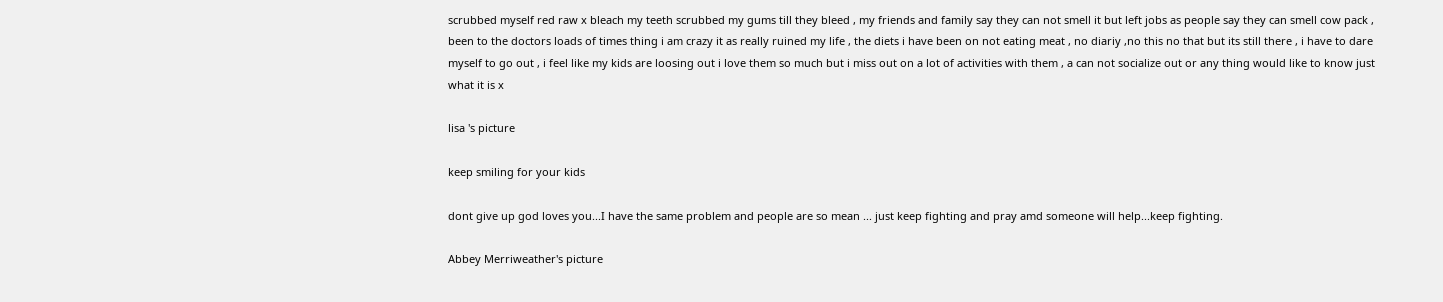scrubbed myself red raw x bleach my teeth scrubbed my gums till they bleed , my friends and family say they can not smell it but left jobs as people say they can smell cow pack , been to the doctors loads of times thing i am crazy it as really ruined my life , the diets i have been on not eating meat , no diariy ,no this no that but its still there , i have to dare myself to go out , i feel like my kids are loosing out i love them so much but i miss out on a lot of activities with them , a can not socialize out or any thing would like to know just what it is x

lisa 's picture

keep smiling for your kids

dont give up god loves you...I have the same problem and people are so mean ... just keep fighting and pray amd someone will help...keep fighting.

Abbey Merriweather's picture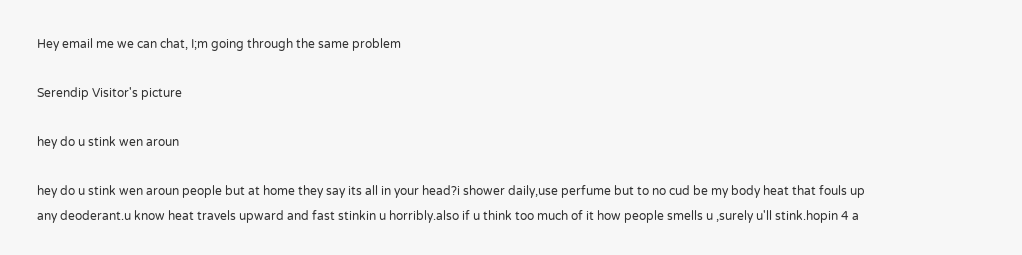Hey email me we can chat, I;m going through the same problem

Serendip Visitor's picture

hey do u stink wen aroun

hey do u stink wen aroun people but at home they say its all in your head?i shower daily,use perfume but to no cud be my body heat that fouls up any deoderant.u know heat travels upward and fast stinkin u horribly.also if u think too much of it how people smells u ,surely u'll stink.hopin 4 a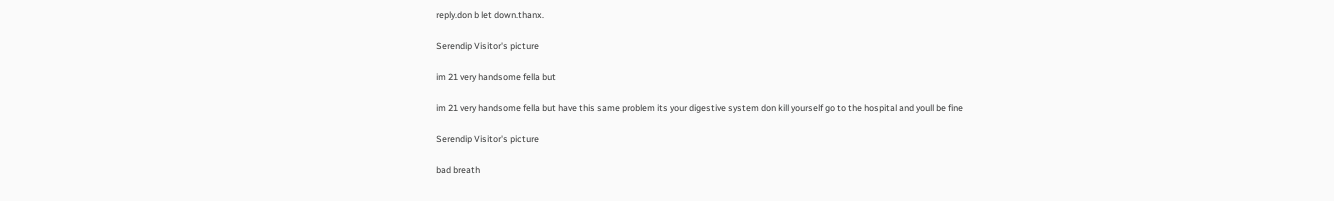reply.don b let down.thanx.

Serendip Visitor's picture

im 21 very handsome fella but

im 21 very handsome fella but have this same problem its your digestive system don kill yourself go to the hospital and youll be fine

Serendip Visitor's picture

bad breath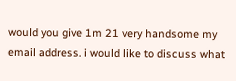would you give 1m 21 very handsome my email address. i would like to discuss what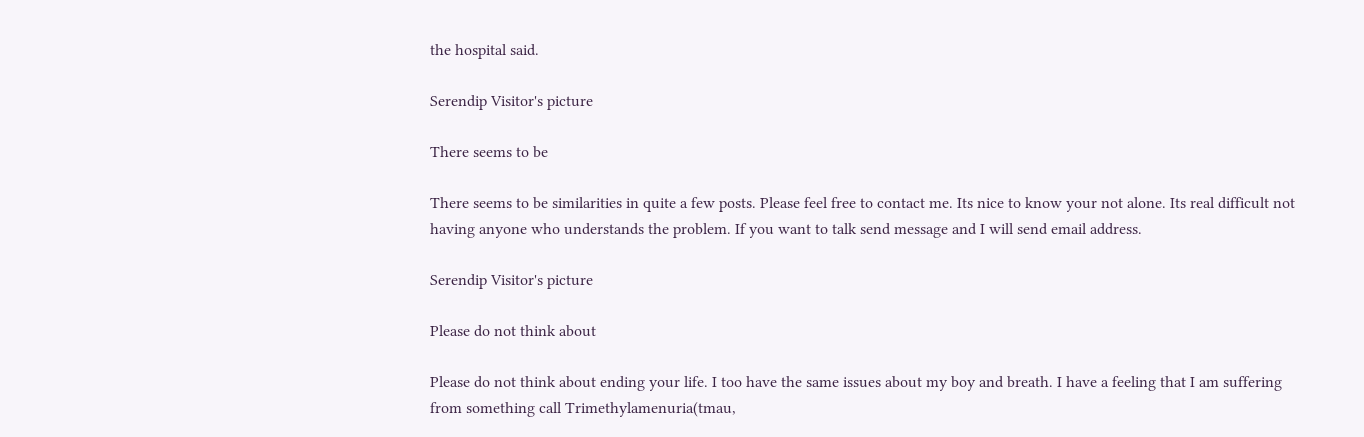the hospital said.

Serendip Visitor's picture

There seems to be

There seems to be similarities in quite a few posts. Please feel free to contact me. Its nice to know your not alone. Its real difficult not having anyone who understands the problem. If you want to talk send message and I will send email address.

Serendip Visitor's picture

Please do not think about

Please do not think about ending your life. I too have the same issues about my boy and breath. I have a feeling that I am suffering from something call Trimethylamenuria(tmau,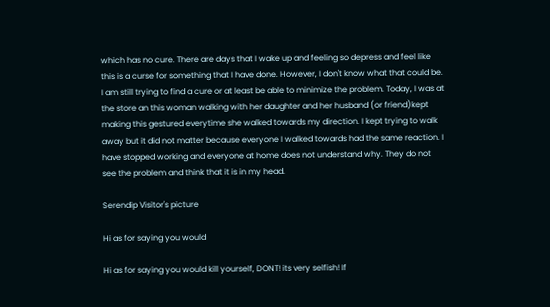which has no cure. There are days that I wake up and feeling so depress and feel like this is a curse for something that I have done. However, I don't know what that could be. I am still trying to find a cure or at least be able to minimize the problem. Today, I was at the store an this woman walking with her daughter and her husband (or friend)kept making this gestured everytime she walked towards my direction. I kept trying to walk away but it did not matter because everyone I walked towards had the same reaction. I have stopped working and everyone at home does not understand why. They do not see the problem and think that it is in my head.

Serendip Visitor's picture

Hi as for saying you would

Hi as for saying you would kill yourself, DONT! its very selfish! If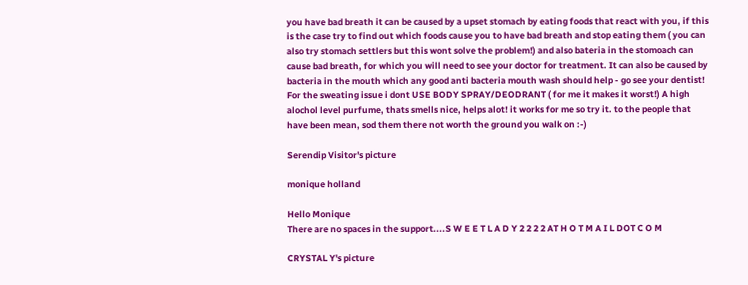you have bad breath it can be caused by a upset stomach by eating foods that react with you, if this is the case try to find out which foods cause you to have bad breath and stop eating them ( you can also try stomach settlers but this wont solve the problem!) and also bateria in the stomoach can cause bad breath, for which you will need to see your doctor for treatment. It can also be caused by bacteria in the mouth which any good anti bacteria mouth wash should help - go see your dentist! For the sweating issue i dont USE BODY SPRAY/DEODRANT ( for me it makes it worst!) A high alochol level purfume, thats smells nice, helps alot! it works for me so try it. to the people that have been mean, sod them there not worth the ground you walk on :-)

Serendip Visitor's picture

monique holland

Hello Monique
There are no spaces in the support....S W E E T L A D Y 2 2 2 2 AT H O T M A I L DOT C O M

CRYSTAL Y's picture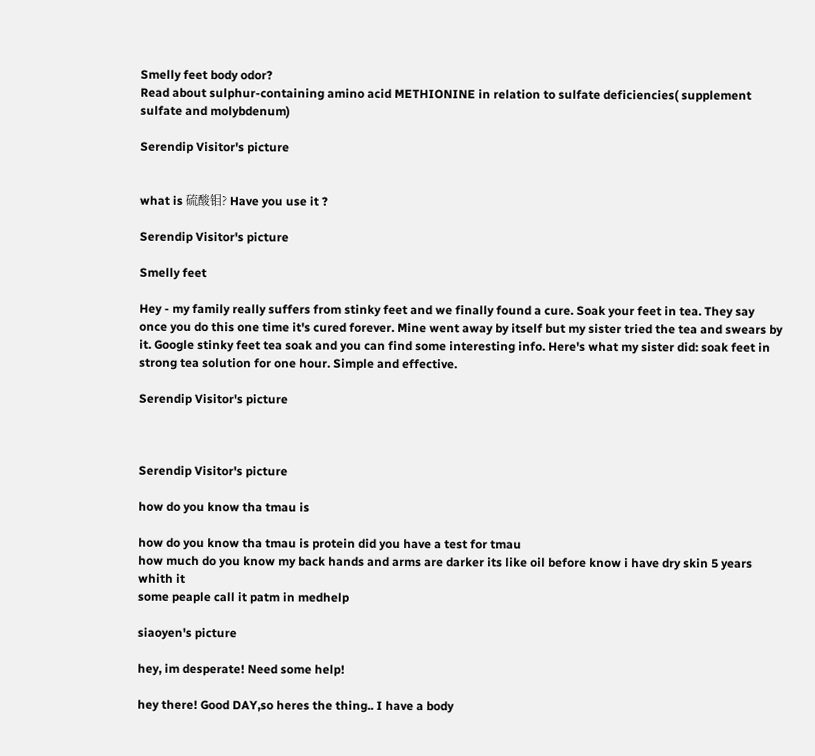Smelly feet body odor?
Read about sulphur-containing amino acid METHIONINE in relation to sulfate deficiencies( supplement sulfate and molybdenum)

Serendip Visitor's picture


what is 硫酸钼? Have you use it ?

Serendip Visitor's picture

Smelly feet

Hey - my family really suffers from stinky feet and we finally found a cure. Soak your feet in tea. They say once you do this one time it's cured forever. Mine went away by itself but my sister tried the tea and swears by it. Google stinky feet tea soak and you can find some interesting info. Here's what my sister did: soak feet in strong tea solution for one hour. Simple and effective.

Serendip Visitor's picture



Serendip Visitor's picture

how do you know tha tmau is

how do you know tha tmau is protein did you have a test for tmau
how much do you know my back hands and arms are darker its like oil before know i have dry skin 5 years whith it
some peaple call it patm in medhelp

siaoyen's picture

hey, im desperate! Need some help!

hey there! Good DAY,so heres the thing.. I have a body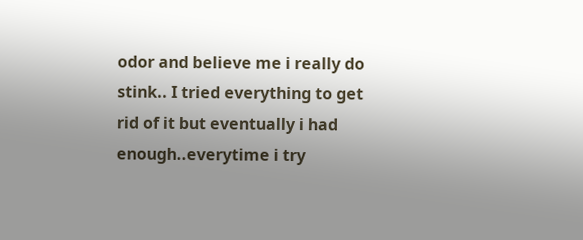odor and believe me i really do stink.. I tried everything to get rid of it but eventually i had enough..everytime i try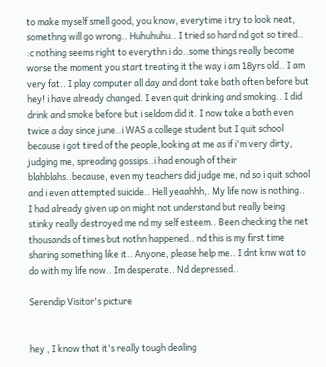to make myself smell good, you know, everytime i try to look neat, somethng will go wrong.. Huhuhuhu.. I tried so hard nd got so tired.. :c nothing seems right to everythn i do..some things really become worse the moment you start treating it the way i am 18yrs old.. I am very fat.. I play computer all day and dont take bath often before but hey! i have already changed. I even quit drinking and smoking.. I did drink and smoke before but i seldom did it. I now take a bath even twice a day since june..i WAS a college student but I quit school because i got tired of the people,looking at me as if i'm very dirty, judging me, spreading gossips..i had enough of their blahblahs..because, even my teachers did judge me, nd so i quit school and i even attempted suicide.. Hell yeaahhh,. My life now is nothing.. I had already given up on might not understand but really being stinky really destroyed me nd my self esteem.. Been checking the net thousands of times but nothn happened.. nd this is my first time sharing something like it.. Anyone, please help me.. I dnt knw wat to do with my life now.. Im desperate.. Nd depressed..

Serendip Visitor's picture


hey , I know that it's really tough dealing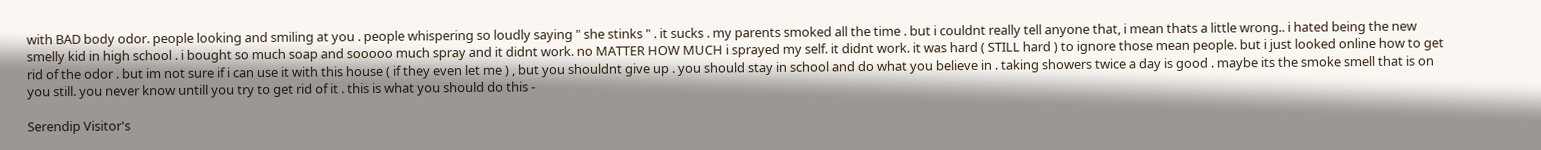with BAD body odor. people looking and smiling at you . people whispering so loudly saying " she stinks " . it sucks . my parents smoked all the time . but i couldnt really tell anyone that, i mean thats a little wrong.. i hated being the new smelly kid in high school . i bought so much soap and sooooo much spray and it didnt work. no MATTER HOW MUCH i sprayed my self. it didnt work. it was hard ( STILL hard ) to ignore those mean people. but i just looked online how to get rid of the odor . but im not sure if i can use it with this house ( if they even let me ) , but you shouldnt give up . you should stay in school and do what you believe in . taking showers twice a day is good . maybe its the smoke smell that is on you still. you never know untill you try to get rid of it . this is what you should do this -

Serendip Visitor's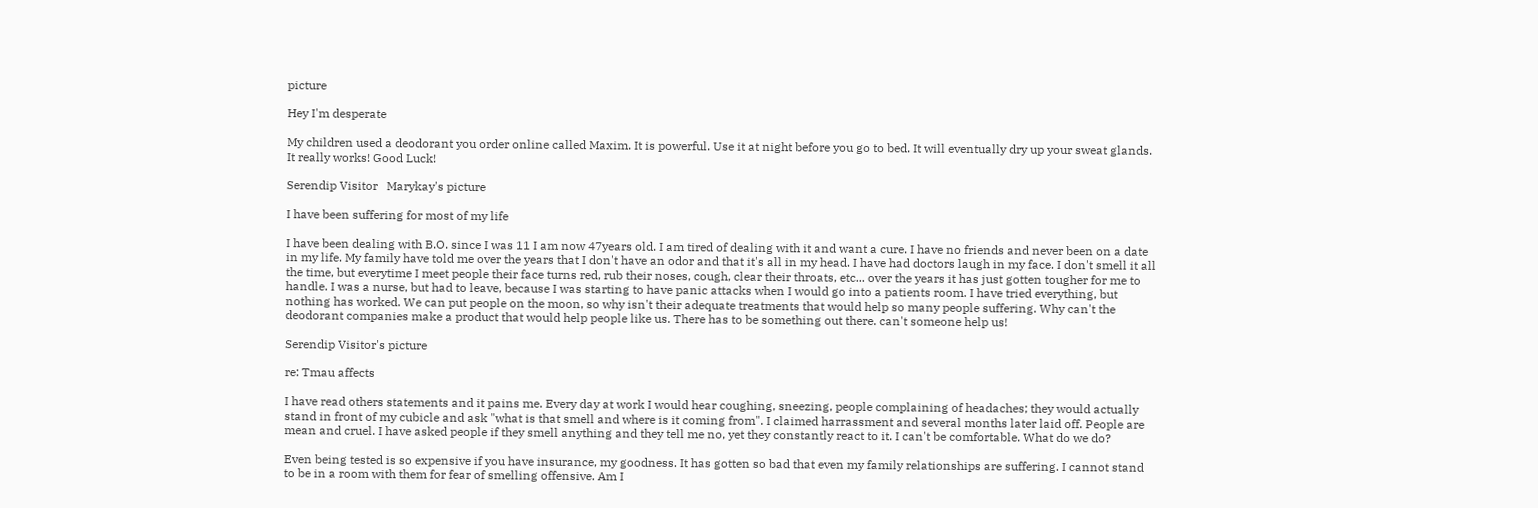picture

Hey I'm desperate

My children used a deodorant you order online called Maxim. It is powerful. Use it at night before you go to bed. It will eventually dry up your sweat glands. It really works! Good Luck!

Serendip Visitor   Marykay's picture

I have been suffering for most of my life

I have been dealing with B.O. since I was 11 I am now 47years old. I am tired of dealing with it and want a cure. I have no friends and never been on a date in my life. My family have told me over the years that I don't have an odor and that it's all in my head. I have had doctors laugh in my face. I don't smell it all the time, but everytime I meet people their face turns red, rub their noses, cough, clear their throats, etc... over the years it has just gotten tougher for me to handle. I was a nurse, but had to leave, because I was starting to have panic attacks when I would go into a patients room. I have tried everything, but nothing has worked. We can put people on the moon, so why isn't their adequate treatments that would help so many people suffering. Why can't the deodorant companies make a product that would help people like us. There has to be something out there. can't someone help us!

Serendip Visitor's picture

re: Tmau affects

I have read others statements and it pains me. Every day at work I would hear coughing, sneezing, people complaining of headaches; they would actually stand in front of my cubicle and ask "what is that smell and where is it coming from". I claimed harrassment and several months later laid off. People are mean and cruel. I have asked people if they smell anything and they tell me no, yet they constantly react to it. I can't be comfortable. What do we do?

Even being tested is so expensive if you have insurance, my goodness. It has gotten so bad that even my family relationships are suffering. I cannot stand to be in a room with them for fear of smelling offensive. Am I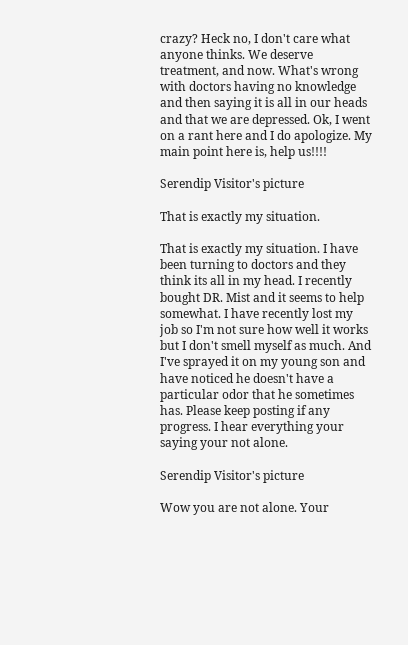crazy? Heck no, I don't care what anyone thinks. We deserve treatment, and now. What's wrong with doctors having no knowledge and then saying it is all in our heads and that we are depressed. Ok, I went on a rant here and I do apologize. My main point here is, help us!!!!

Serendip Visitor's picture

That is exactly my situation.

That is exactly my situation. I have been turning to doctors and they think its all in my head. I recently bought DR. Mist and it seems to help somewhat. I have recently lost my job so I'm not sure how well it works but I don't smell myself as much. And I've sprayed it on my young son and have noticed he doesn't have a particular odor that he sometimes has. Please keep posting if any progress. I hear everything your saying your not alone.

Serendip Visitor's picture

Wow you are not alone. Your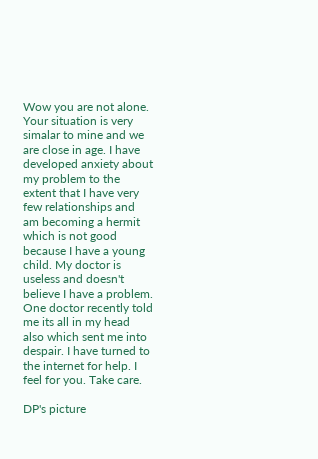Wow you are not alone. Your situation is very simalar to mine and we are close in age. I have developed anxiety about my problem to the extent that I have very few relationships and am becoming a hermit which is not good because I have a young child. My doctor is useless and doesn't believe I have a problem. One doctor recently told me its all in my head also which sent me into despair. I have turned to the internet for help. I feel for you. Take care.

DP's picture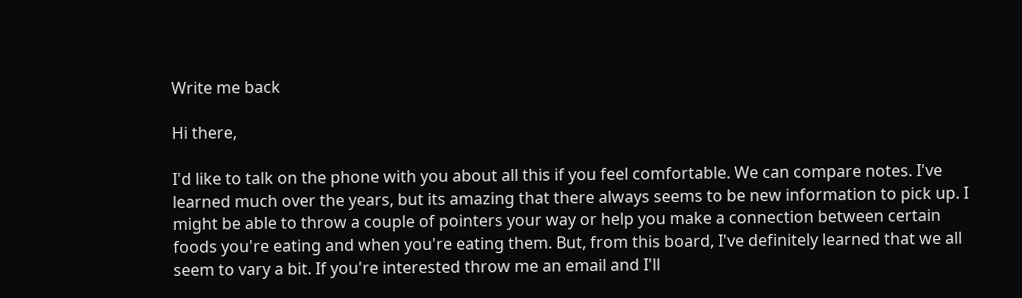Write me back

Hi there,

I'd like to talk on the phone with you about all this if you feel comfortable. We can compare notes. I've learned much over the years, but its amazing that there always seems to be new information to pick up. I might be able to throw a couple of pointers your way or help you make a connection between certain foods you're eating and when you're eating them. But, from this board, I've definitely learned that we all seem to vary a bit. If you're interested throw me an email and I'll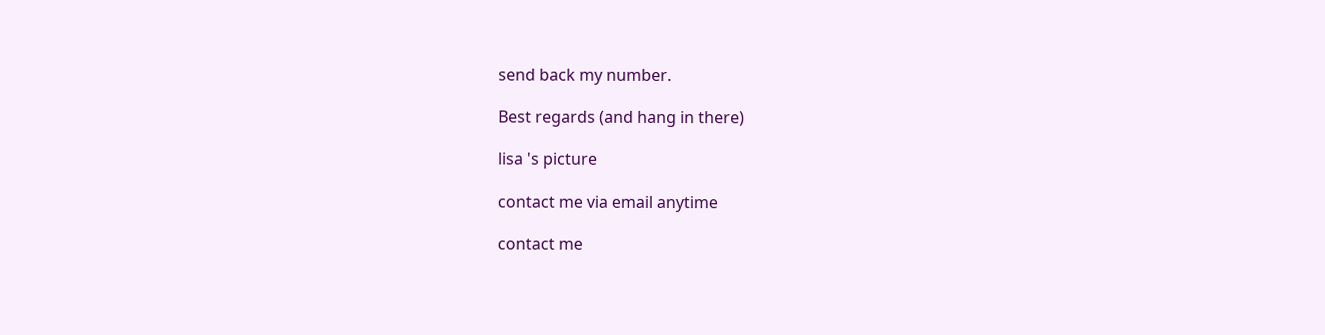send back my number.

Best regards (and hang in there)

lisa 's picture

contact me via email anytime

contact me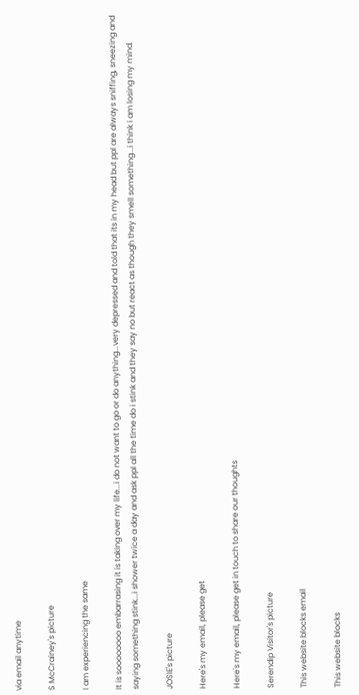via email anytime

S McCrainey's picture

I am experiencing the same

It is soooooooo embarrasing it is taking over my life...i do not want to go or do anything...very depressed and told that its in my head but ppl are always sniffing, sneezing and saying something stink...i shower twice a day and ask ppl all the time do i stink and they say no but react as though they smell something...i think i am losing my mind.

JOSIE's picture

Here's my email, please get

Here's my email, please get in touch to share our thoughts

Serendip Visitor's picture

This website blocks email

This website blocks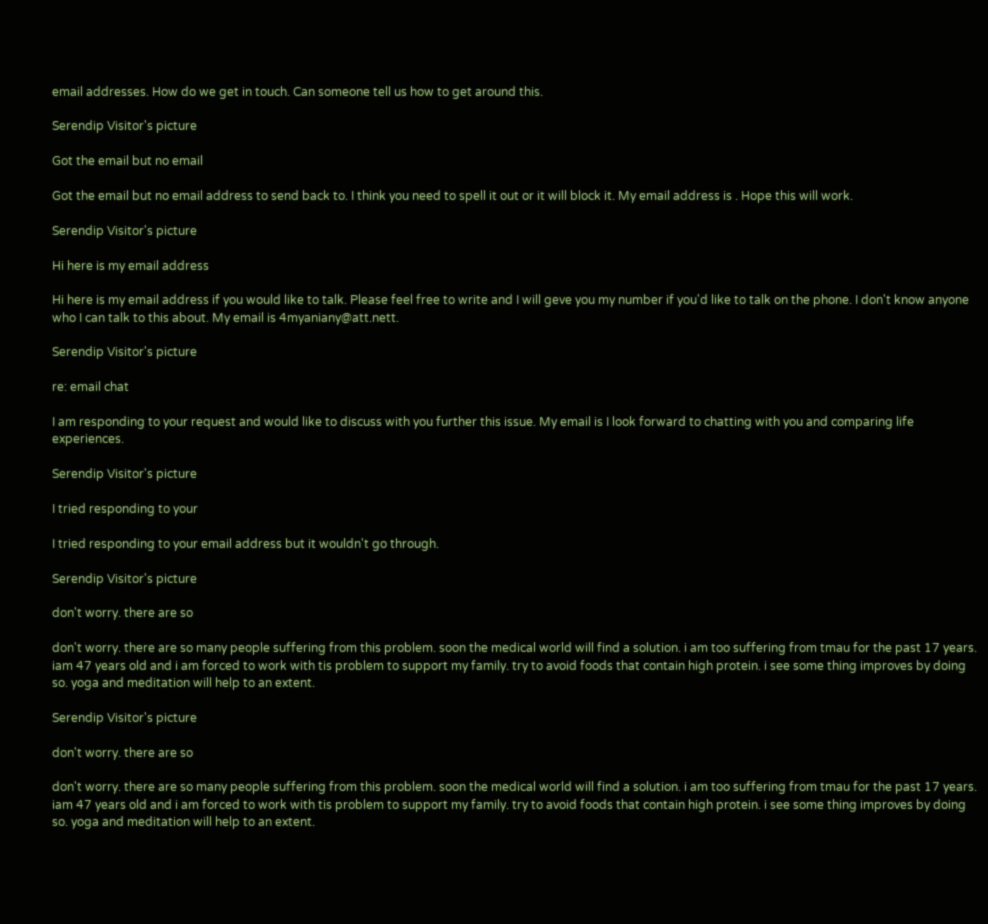email addresses. How do we get in touch. Can someone tell us how to get around this.

Serendip Visitor's picture

Got the email but no email

Got the email but no email address to send back to. I think you need to spell it out or it will block it. My email address is . Hope this will work.

Serendip Visitor's picture

Hi here is my email address

Hi here is my email address if you would like to talk. Please feel free to write and I will geve you my number if you'd like to talk on the phone. I don't know anyone who I can talk to this about. My email is 4myaniany@att.nett.

Serendip Visitor's picture

re: email chat

I am responding to your request and would like to discuss with you further this issue. My email is I look forward to chatting with you and comparing life experiences.

Serendip Visitor's picture

I tried responding to your

I tried responding to your email address but it wouldn't go through.

Serendip Visitor's picture

don't worry. there are so

don't worry. there are so many people suffering from this problem. soon the medical world will find a solution. i am too suffering from tmau for the past 17 years. iam 47 years old and i am forced to work with tis problem to support my family. try to avoid foods that contain high protein. i see some thing improves by doing so. yoga and meditation will help to an extent.

Serendip Visitor's picture

don't worry. there are so

don't worry. there are so many people suffering from this problem. soon the medical world will find a solution. i am too suffering from tmau for the past 17 years. iam 47 years old and i am forced to work with tis problem to support my family. try to avoid foods that contain high protein. i see some thing improves by doing so. yoga and meditation will help to an extent.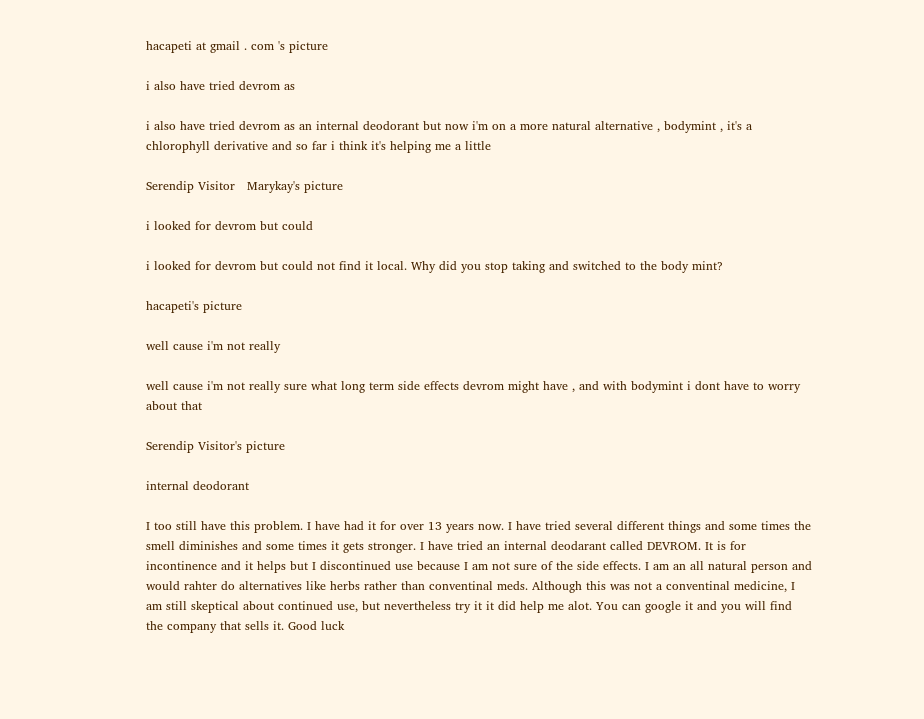hacapeti at gmail . com 's picture

i also have tried devrom as

i also have tried devrom as an internal deodorant but now i'm on a more natural alternative , bodymint , it's a chlorophyll derivative and so far i think it's helping me a little

Serendip Visitor   Marykay's picture

i looked for devrom but could

i looked for devrom but could not find it local. Why did you stop taking and switched to the body mint?

hacapeti's picture

well cause i'm not really

well cause i'm not really sure what long term side effects devrom might have , and with bodymint i dont have to worry about that

Serendip Visitor's picture

internal deodorant

I too still have this problem. I have had it for over 13 years now. I have tried several different things and some times the smell diminishes and some times it gets stronger. I have tried an internal deodarant called DEVROM. It is for incontinence and it helps but I discontinued use because I am not sure of the side effects. I am an all natural person and would rahter do alternatives like herbs rather than conventinal meds. Although this was not a conventinal medicine, I am still skeptical about continued use, but nevertheless try it it did help me alot. You can google it and you will find the company that sells it. Good luck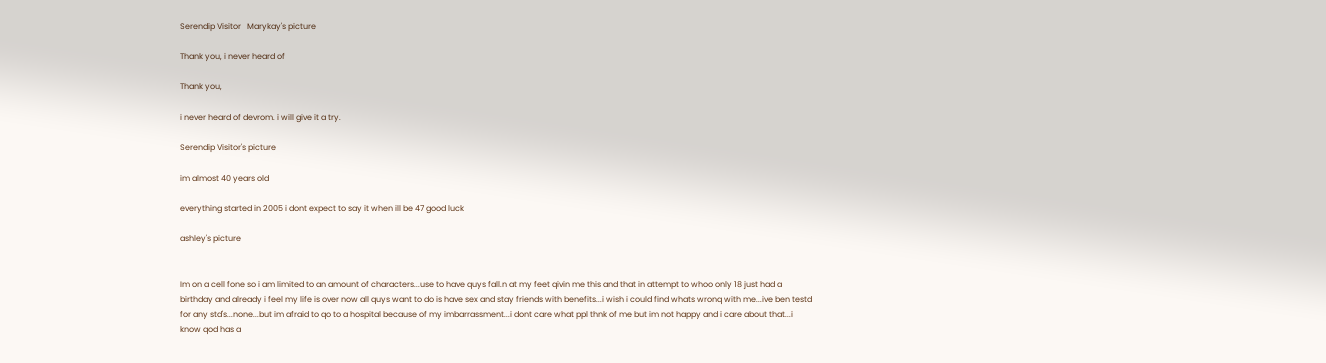Serendip Visitor   Marykay's picture

Thank you, i never heard of

Thank you,

i never heard of devrom. i will give it a try.

Serendip Visitor's picture

im almost 40 years old

everything started in 2005 i dont expect to say it when ill be 47 good luck

ashley's picture


Im on a cell fone so i am limited to an amount of characters...use to have quys fall.n at my feet qivin me this and that in attempt to whoo only 18 just had a birthday and already i feel my life is over now all quys want to do is have sex and stay friends with benefits...i wish i could find whats wronq with me...ive ben testd for any std's...none...but im afraid to qo to a hospital because of my imbarrassment...i dont care what ppl thnk of me but im not happy and i care about that...i know qod has a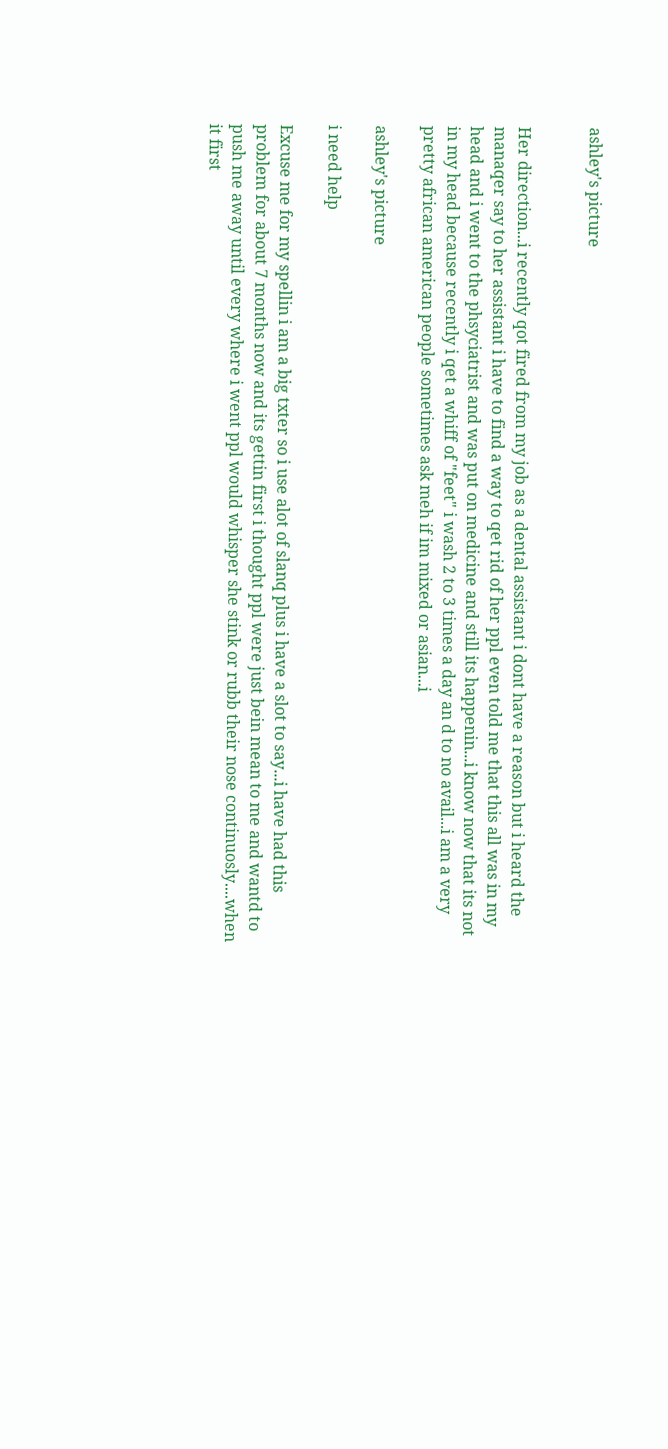ashley's picture


Her direction...i recently qot fired from my job as a dental assistant i dont have a reason but i heard the manaqer say to her assistant i have to find a way to qet rid of her ppl even told me that this all was in my head and i went to the phsyciatrist and was put on medicine and still its happenin...i know now that its not in my head because recently i qet a whiff of "feet" i wash 2 to 3 times a day an d to no avail...i am a very pretty african american people sometimes ask meh if im mixed or asian...i

ashley's picture

i need help

Excuse me for my spellin i am a big txter so i use alot of slanq plus i have a slot to say...i have had this problem for about 7 months now and its gettin first i thought ppl were just bein mean to me and wantd to push me away until every where i went ppl would whisper she stink or rubb their nose continuosly....when it first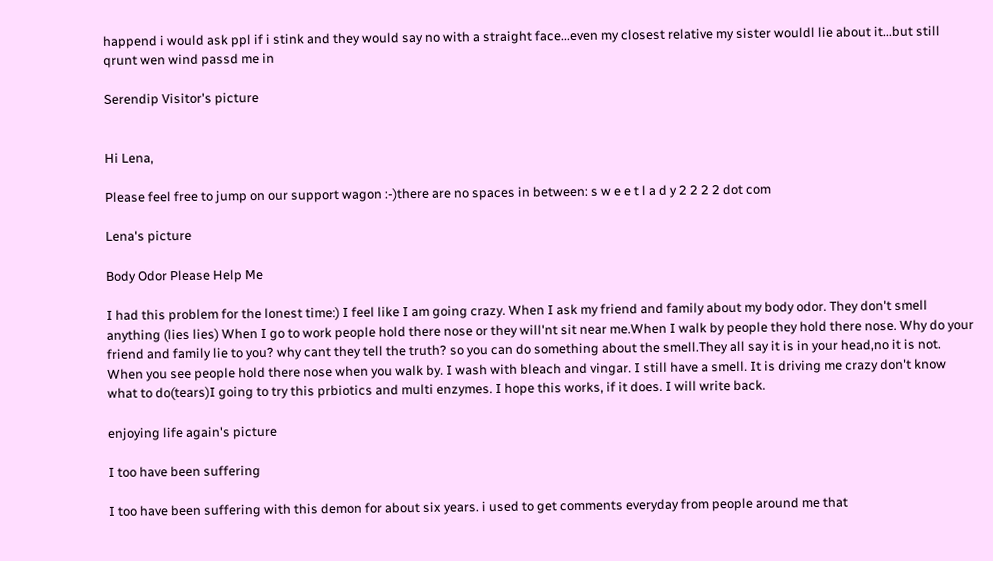happend i would ask ppl if i stink and they would say no with a straight face...even my closest relative my sister wouldl lie about it...but still qrunt wen wind passd me in

Serendip Visitor's picture


Hi Lena,

Please feel free to jump on our support wagon :-)there are no spaces in between: s w e e t l a d y 2 2 2 2 dot com

Lena's picture

Body Odor Please Help Me

I had this problem for the lonest time:) I feel like I am going crazy. When I ask my friend and family about my body odor. They don't smell anything (lies lies) When I go to work people hold there nose or they will'nt sit near me.When I walk by people they hold there nose. Why do your friend and family lie to you? why cant they tell the truth? so you can do something about the smell.They all say it is in your head,no it is not. When you see people hold there nose when you walk by. I wash with bleach and vingar. I still have a smell. It is driving me crazy don't know what to do(tears)I going to try this prbiotics and multi enzymes. I hope this works, if it does. I will write back.

enjoying life again's picture

I too have been suffering

I too have been suffering with this demon for about six years. i used to get comments everyday from people around me that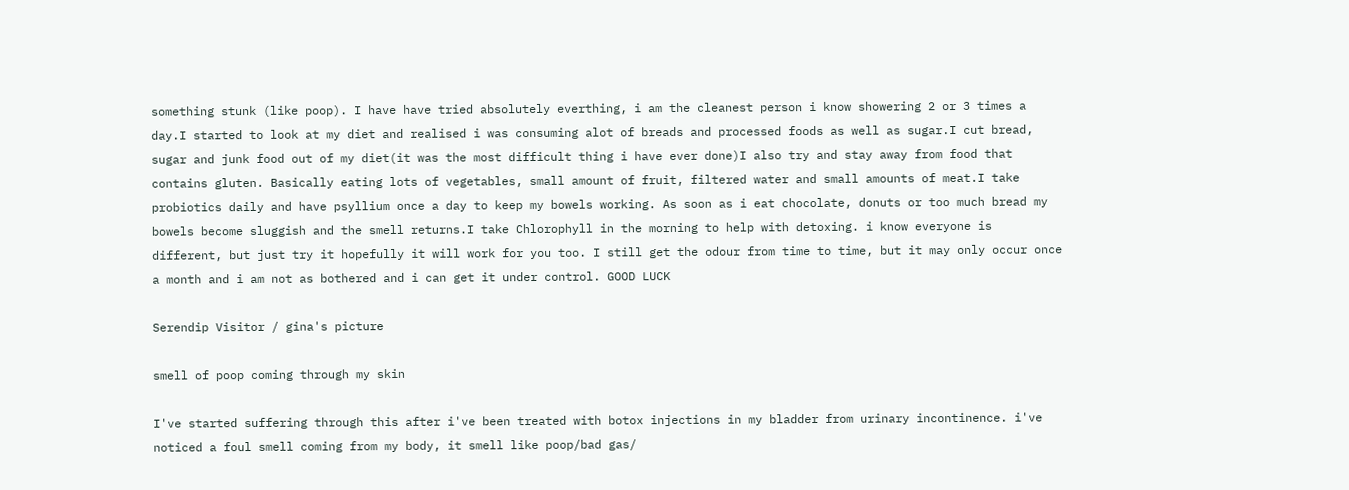something stunk (like poop). I have have tried absolutely everthing, i am the cleanest person i know showering 2 or 3 times a day.I started to look at my diet and realised i was consuming alot of breads and processed foods as well as sugar.I cut bread, sugar and junk food out of my diet(it was the most difficult thing i have ever done)I also try and stay away from food that contains gluten. Basically eating lots of vegetables, small amount of fruit, filtered water and small amounts of meat.I take probiotics daily and have psyllium once a day to keep my bowels working. As soon as i eat chocolate, donuts or too much bread my bowels become sluggish and the smell returns.I take Chlorophyll in the morning to help with detoxing. i know everyone is different, but just try it hopefully it will work for you too. I still get the odour from time to time, but it may only occur once a month and i am not as bothered and i can get it under control. GOOD LUCK

Serendip Visitor / gina's picture

smell of poop coming through my skin

I've started suffering through this after i've been treated with botox injections in my bladder from urinary incontinence. i've noticed a foul smell coming from my body, it smell like poop/bad gas/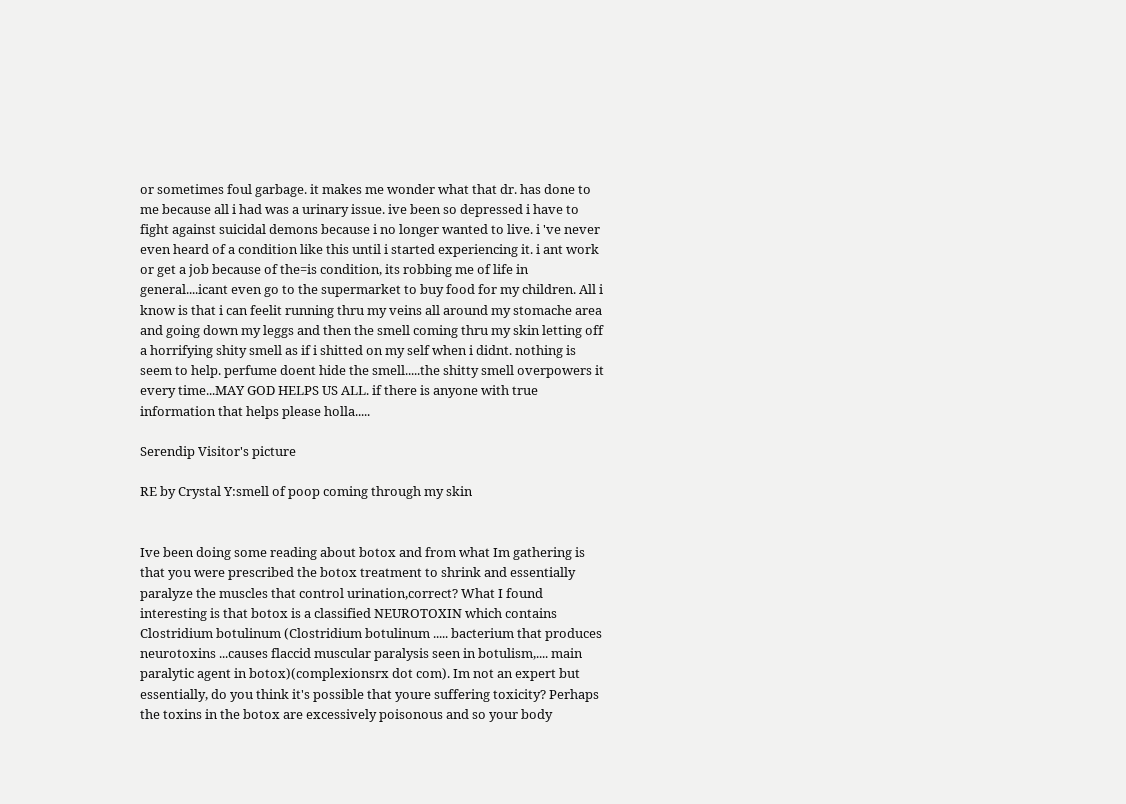or sometimes foul garbage. it makes me wonder what that dr. has done to me because all i had was a urinary issue. ive been so depressed i have to fight against suicidal demons because i no longer wanted to live. i 've never even heard of a condition like this until i started experiencing it. i ant work or get a job because of the=is condition, its robbing me of life in general....icant even go to the supermarket to buy food for my children. All i know is that i can feelit running thru my veins all around my stomache area and going down my leggs and then the smell coming thru my skin letting off a horrifying shity smell as if i shitted on my self when i didnt. nothing is seem to help. perfume doent hide the smell.....the shitty smell overpowers it every time...MAY GOD HELPS US ALL. if there is anyone with true information that helps please holla.....

Serendip Visitor's picture

RE by Crystal Y:smell of poop coming through my skin


Ive been doing some reading about botox and from what Im gathering is that you were prescribed the botox treatment to shrink and essentially paralyze the muscles that control urination,correct? What I found interesting is that botox is a classified NEUROTOXIN which contains Clostridium botulinum (Clostridium botulinum ..... bacterium that produces neurotoxins ...causes flaccid muscular paralysis seen in botulism,.... main paralytic agent in botox)(complexionsrx dot com). Im not an expert but essentially, do you think it's possible that youre suffering toxicity? Perhaps the toxins in the botox are excessively poisonous and so your body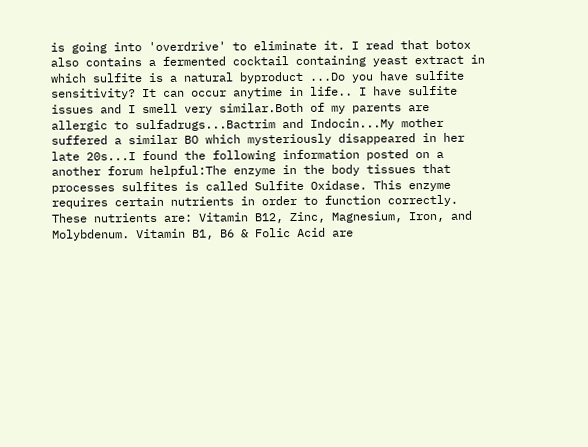is going into 'overdrive' to eliminate it. I read that botox also contains a fermented cocktail containing yeast extract in which sulfite is a natural byproduct ...Do you have sulfite sensitivity? It can occur anytime in life.. I have sulfite issues and I smell very similar.Both of my parents are allergic to sulfadrugs...Bactrim and Indocin...My mother suffered a similar BO which mysteriously disappeared in her late 20s...I found the following information posted on a another forum helpful:The enzyme in the body tissues that processes sulfites is called Sulfite Oxidase. This enzyme requires certain nutrients in order to function correctly. These nutrients are: Vitamin B12, Zinc, Magnesium, Iron, and Molybdenum. Vitamin B1, B6 & Folic Acid are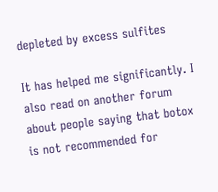depleted by excess sulfites

It has helped me significantly. I also read on another forum about people saying that botox is not recommended for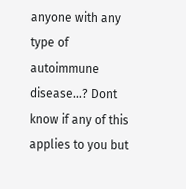anyone with any type of autoimmune disease...? Dont know if any of this applies to you but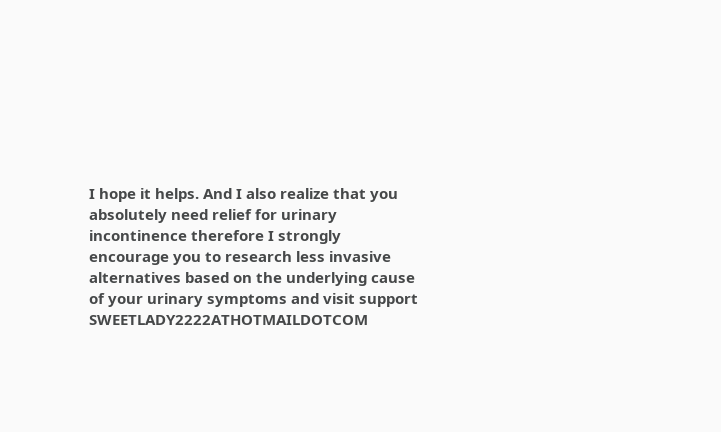I hope it helps. And I also realize that you absolutely need relief for urinary incontinence therefore I strongly encourage you to research less invasive alternatives based on the underlying cause of your urinary symptoms and visit support SWEETLADY2222ATHOTMAILDOTCOM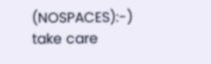(NOSPACES):-) take care